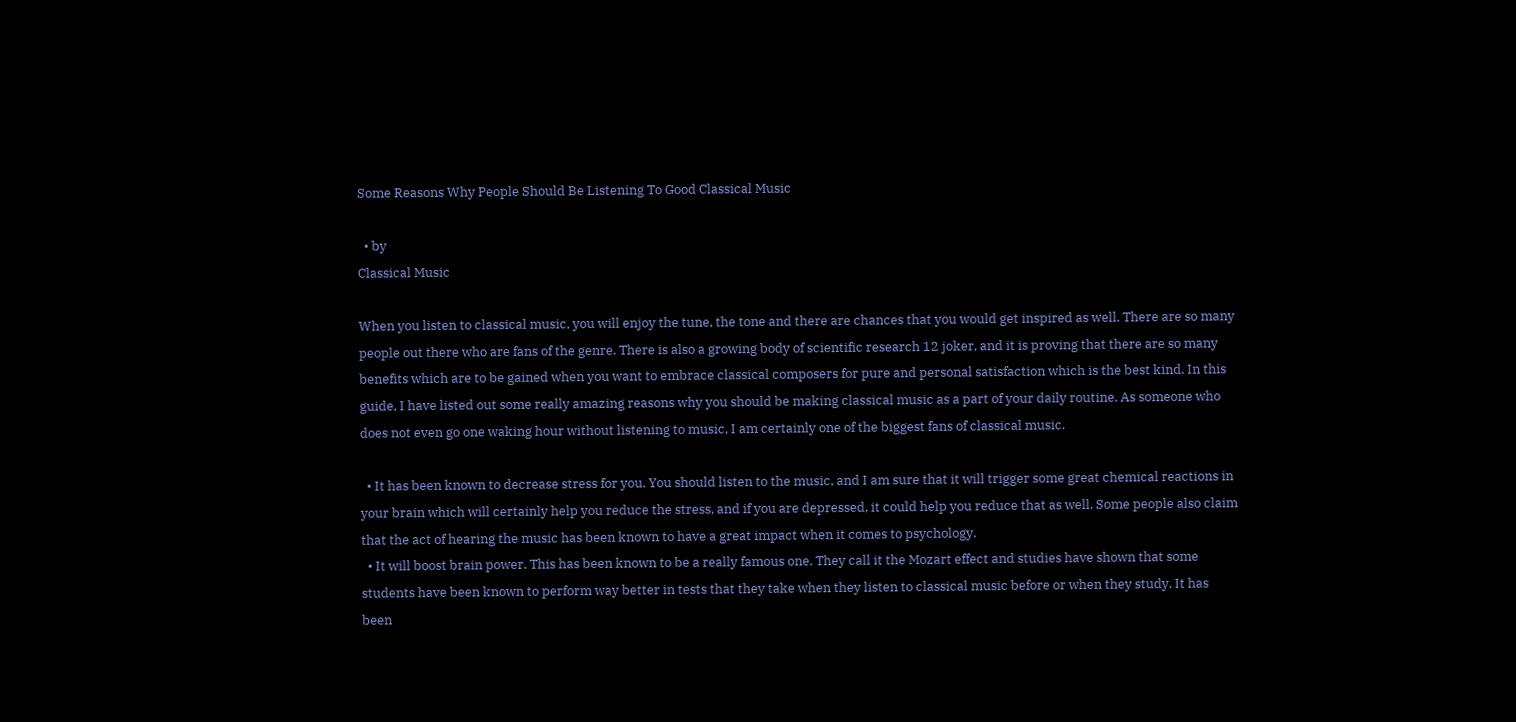Some Reasons Why People Should Be Listening To Good Classical Music

  • by
Classical Music

When you listen to classical music, you will enjoy the tune, the tone and there are chances that you would get inspired as well. There are so many people out there who are fans of the genre. There is also a growing body of scientific research 12 joker, and it is proving that there are so many benefits which are to be gained when you want to embrace classical composers for pure and personal satisfaction which is the best kind. In this guide, I have listed out some really amazing reasons why you should be making classical music as a part of your daily routine. As someone who does not even go one waking hour without listening to music, I am certainly one of the biggest fans of classical music.

  • It has been known to decrease stress for you. You should listen to the music, and I am sure that it will trigger some great chemical reactions in your brain which will certainly help you reduce the stress, and if you are depressed, it could help you reduce that as well. Some people also claim that the act of hearing the music has been known to have a great impact when it comes to psychology.
  • It will boost brain power. This has been known to be a really famous one. They call it the Mozart effect and studies have shown that some students have been known to perform way better in tests that they take when they listen to classical music before or when they study. It has been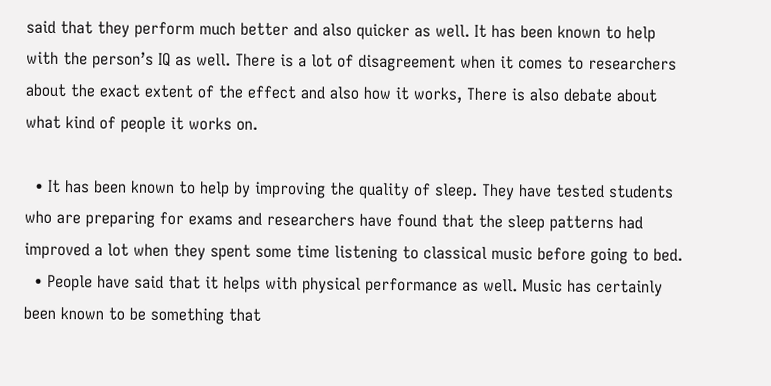said that they perform much better and also quicker as well. It has been known to help with the person’s IQ as well. There is a lot of disagreement when it comes to researchers about the exact extent of the effect and also how it works, There is also debate about what kind of people it works on.

  • It has been known to help by improving the quality of sleep. They have tested students who are preparing for exams and researchers have found that the sleep patterns had improved a lot when they spent some time listening to classical music before going to bed.
  • People have said that it helps with physical performance as well. Music has certainly been known to be something that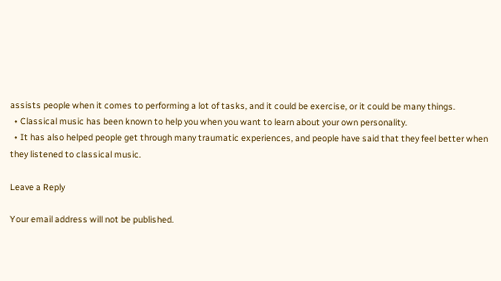assists people when it comes to performing a lot of tasks, and it could be exercise, or it could be many things.
  • Classical music has been known to help you when you want to learn about your own personality.
  • It has also helped people get through many traumatic experiences, and people have said that they feel better when they listened to classical music.

Leave a Reply

Your email address will not be published.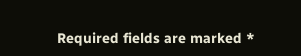Required fields are marked *